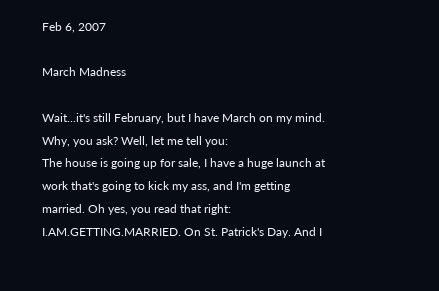Feb 6, 2007

March Madness

Wait...it's still February, but I have March on my mind. Why, you ask? Well, let me tell you:
The house is going up for sale, I have a huge launch at work that's going to kick my ass, and I'm getting married. Oh yes, you read that right: I.AM.GETTING.MARRIED. On St. Patrick's Day. And I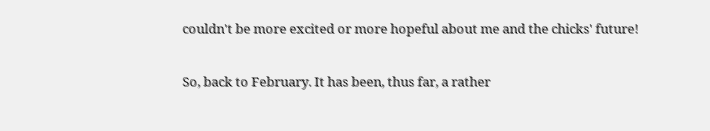couldn't be more excited or more hopeful about me and the chicks' future!

So, back to February. It has been, thus far, a rather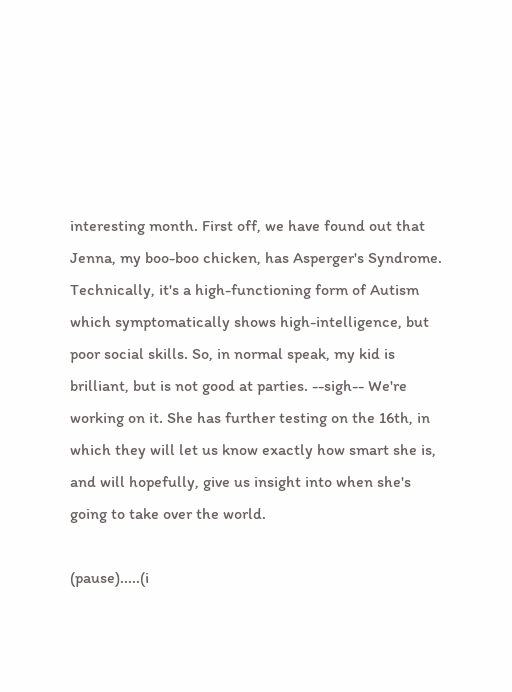interesting month. First off, we have found out that Jenna, my boo-boo chicken, has Asperger's Syndrome. Technically, it's a high-functioning form of Autism which symptomatically shows high-intelligence, but poor social skills. So, in normal speak, my kid is brilliant, but is not good at parties. --sigh-- We're working on it. She has further testing on the 16th, in which they will let us know exactly how smart she is, and will hopefully, give us insight into when she's going to take over the world.

(pause).....(i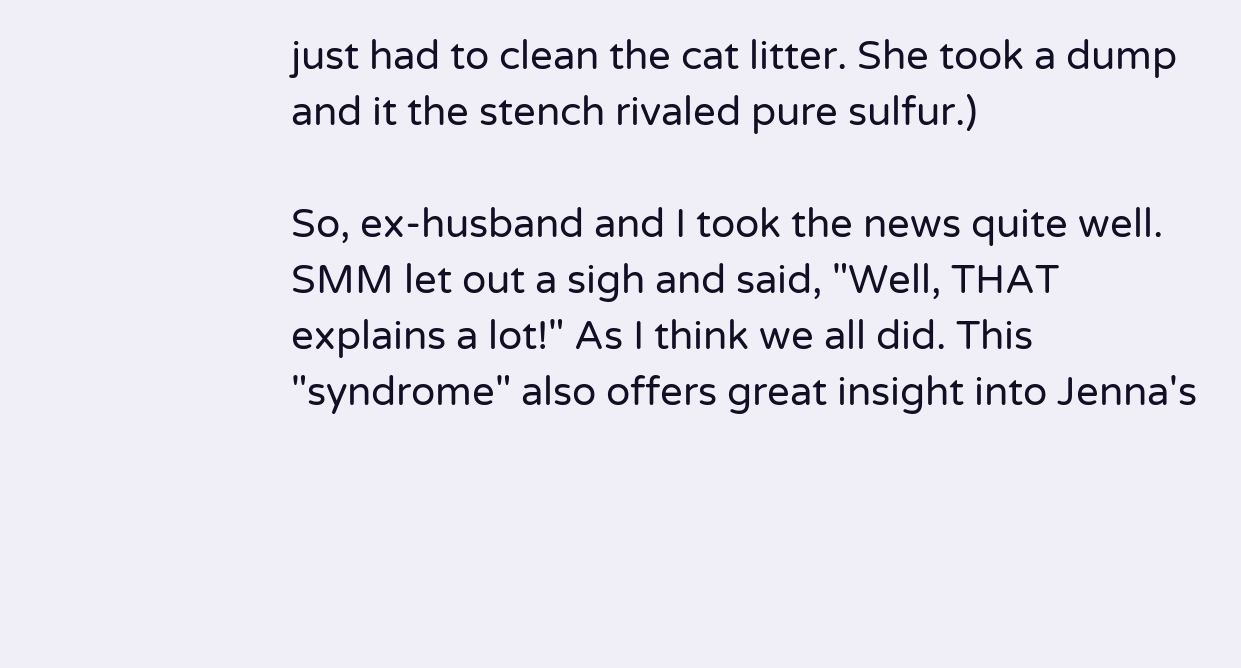just had to clean the cat litter. She took a dump and it the stench rivaled pure sulfur.)

So, ex-husband and I took the news quite well. SMM let out a sigh and said, "Well, THAT explains a lot!" As I think we all did. This "syndrome" also offers great insight into Jenna's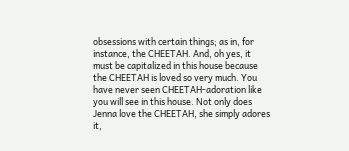obsessions with certain things; as in, for instance, the CHEETAH. And, oh yes, it must be capitalized in this house because the CHEETAH is loved so very much. You have never seen CHEETAH-adoration like you will see in this house. Not only does Jenna love the CHEETAH, she simply adores it,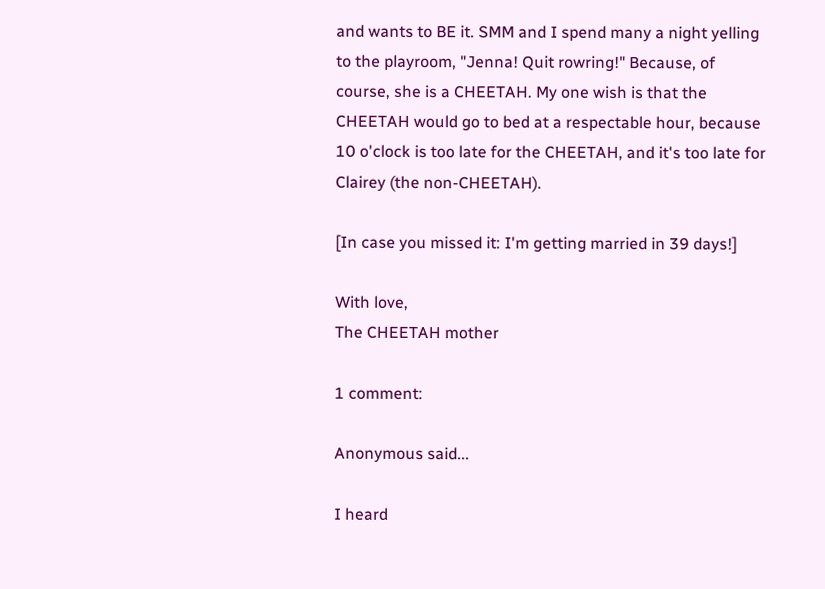and wants to BE it. SMM and I spend many a night yelling to the playroom, "Jenna! Quit rowring!" Because, of course, she is a CHEETAH. My one wish is that the CHEETAH would go to bed at a respectable hour, because 10 o'clock is too late for the CHEETAH, and it's too late for Clairey (the non-CHEETAH).

[In case you missed it: I'm getting married in 39 days!]

With love,
The CHEETAH mother

1 comment:

Anonymous said...

I heard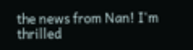the news from Nan! I'm thrilled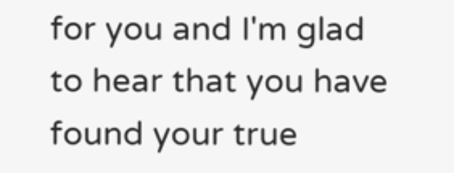for you and I'm glad to hear that you have found your true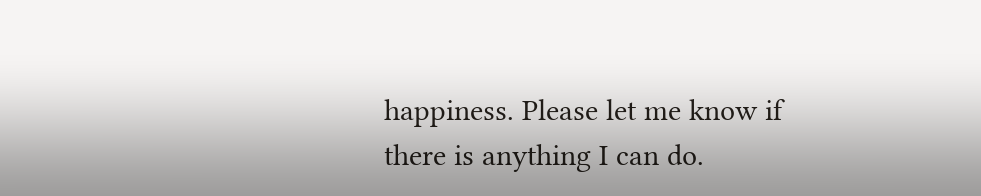happiness. Please let me know if there is anything I can do.